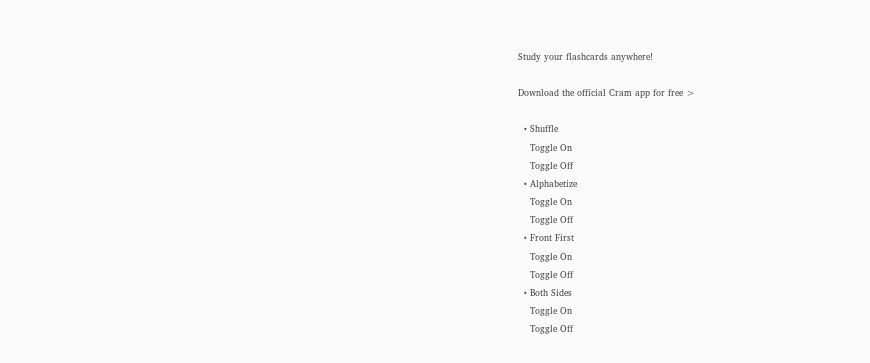Study your flashcards anywhere!

Download the official Cram app for free >

  • Shuffle
    Toggle On
    Toggle Off
  • Alphabetize
    Toggle On
    Toggle Off
  • Front First
    Toggle On
    Toggle Off
  • Both Sides
    Toggle On
    Toggle Off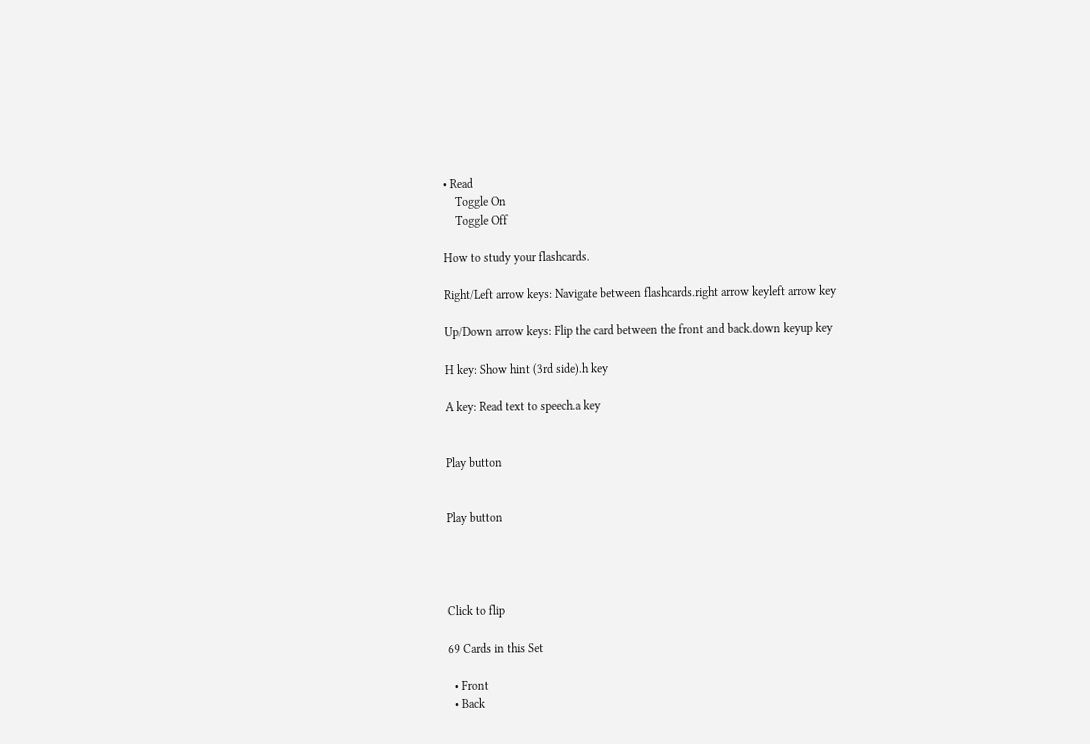• Read
    Toggle On
    Toggle Off

How to study your flashcards.

Right/Left arrow keys: Navigate between flashcards.right arrow keyleft arrow key

Up/Down arrow keys: Flip the card between the front and back.down keyup key

H key: Show hint (3rd side).h key

A key: Read text to speech.a key


Play button


Play button




Click to flip

69 Cards in this Set

  • Front
  • Back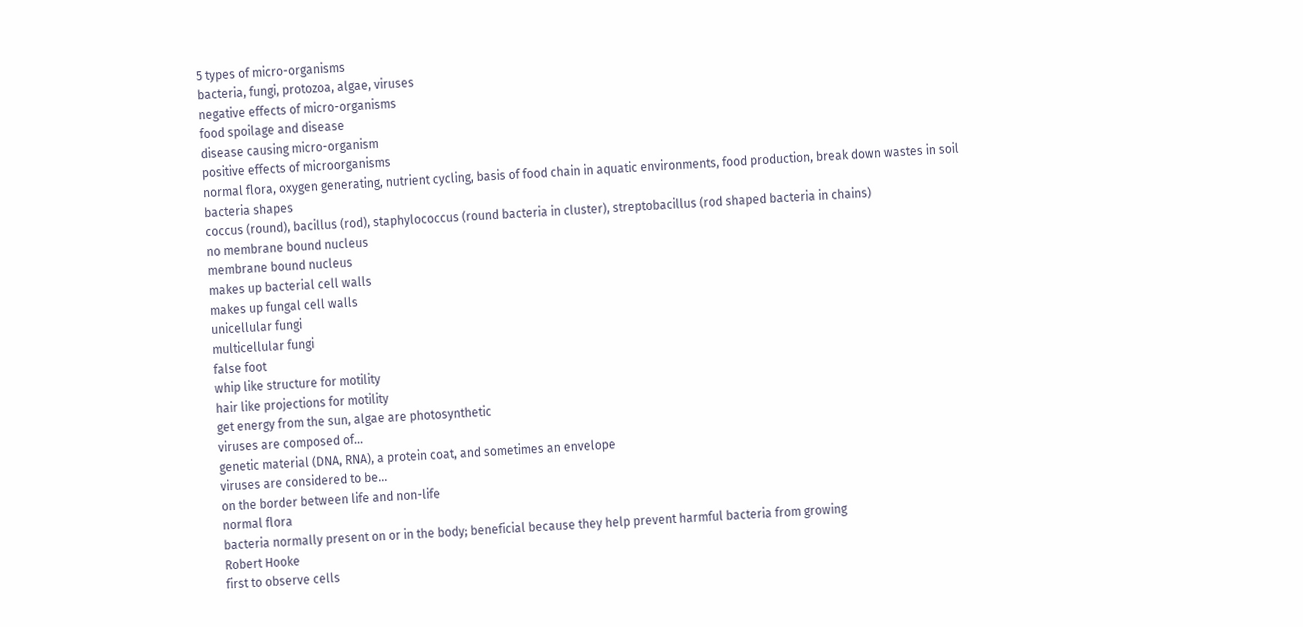5 types of micro-organisms
bacteria, fungi, protozoa, algae, viruses
negative effects of micro-organisms
food spoilage and disease
disease causing micro-organism
positive effects of microorganisms
normal flora, oxygen generating, nutrient cycling, basis of food chain in aquatic environments, food production, break down wastes in soil
bacteria shapes
coccus (round), bacillus (rod), staphylococcus (round bacteria in cluster), streptobacillus (rod shaped bacteria in chains)
no membrane bound nucleus
membrane bound nucleus
makes up bacterial cell walls
makes up fungal cell walls
unicellular fungi
multicellular fungi
false foot
whip like structure for motility
hair like projections for motility
get energy from the sun, algae are photosynthetic
viruses are composed of...
genetic material (DNA, RNA), a protein coat, and sometimes an envelope
viruses are considered to be...
on the border between life and non-life
normal flora
bacteria normally present on or in the body; beneficial because they help prevent harmful bacteria from growing
Robert Hooke
first to observe cells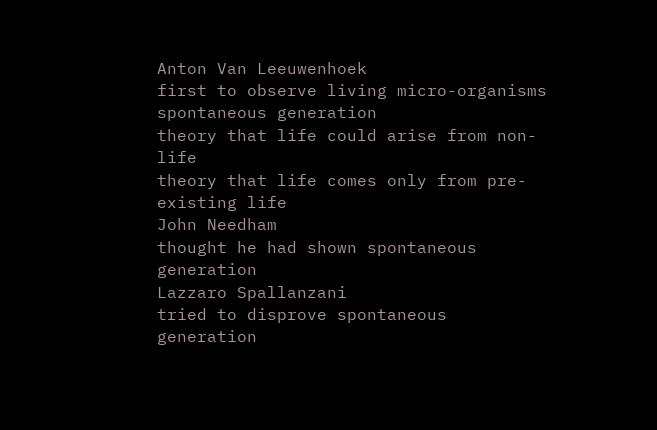Anton Van Leeuwenhoek
first to observe living micro-organisms
spontaneous generation
theory that life could arise from non-life
theory that life comes only from pre-existing life
John Needham
thought he had shown spontaneous generation
Lazzaro Spallanzani
tried to disprove spontaneous generation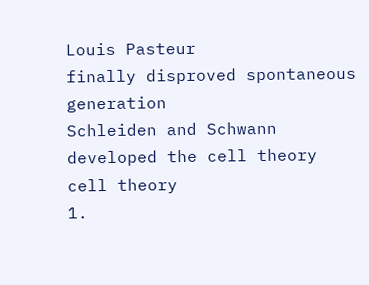Louis Pasteur
finally disproved spontaneous generation
Schleiden and Schwann
developed the cell theory
cell theory
1.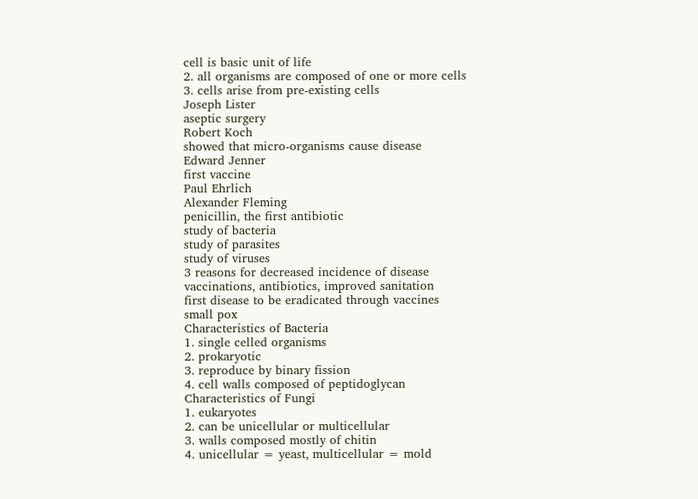cell is basic unit of life
2. all organisms are composed of one or more cells
3. cells arise from pre-existing cells
Joseph Lister
aseptic surgery
Robert Koch
showed that micro-organisms cause disease
Edward Jenner
first vaccine
Paul Ehrlich
Alexander Fleming
penicillin, the first antibiotic
study of bacteria
study of parasites
study of viruses
3 reasons for decreased incidence of disease
vaccinations, antibiotics, improved sanitation
first disease to be eradicated through vaccines
small pox
Characteristics of Bacteria
1. single celled organisms
2. prokaryotic
3. reproduce by binary fission
4. cell walls composed of peptidoglycan
Characteristics of Fungi
1. eukaryotes
2. can be unicellular or multicellular
3. walls composed mostly of chitin
4. unicellular = yeast, multicellular = mold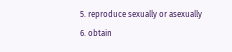5. reproduce sexually or asexually
6. obtain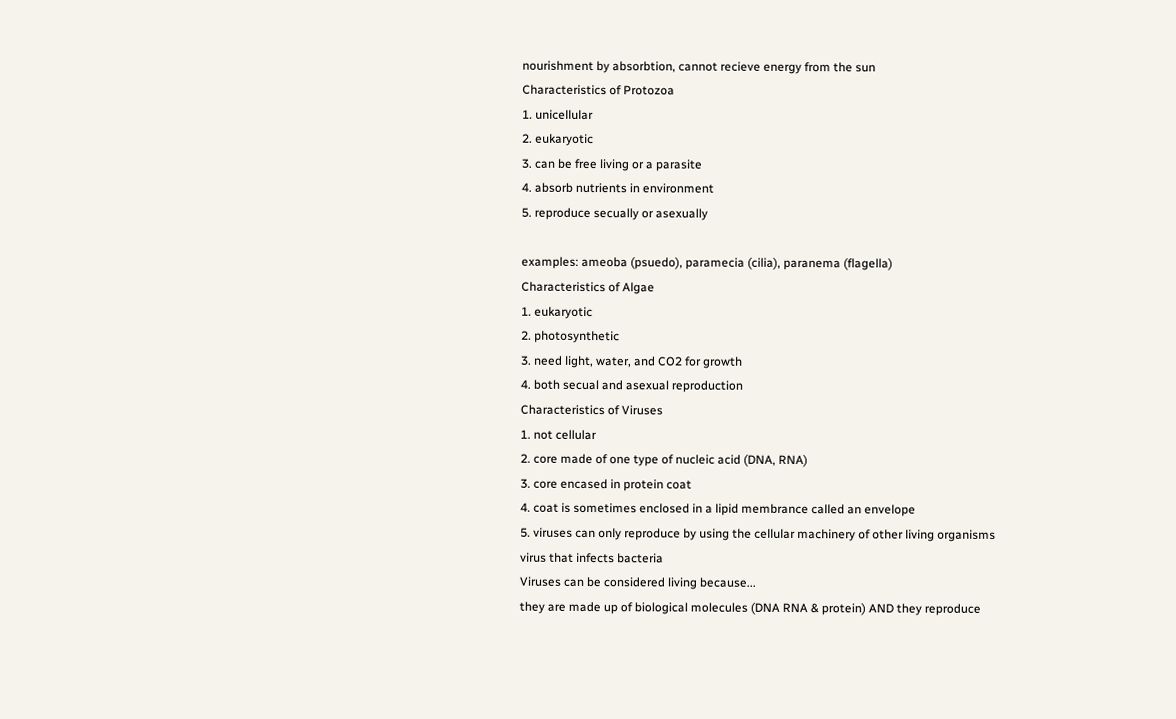nourishment by absorbtion, cannot recieve energy from the sun
Characteristics of Protozoa
1. unicellular
2. eukaryotic
3. can be free living or a parasite
4. absorb nutrients in environment
5. reproduce secually or asexually

examples: ameoba (psuedo), paramecia (cilia), paranema (flagella)
Characteristics of Algae
1. eukaryotic
2. photosynthetic
3. need light, water, and CO2 for growth
4. both secual and asexual reproduction
Characteristics of Viruses
1. not cellular
2. core made of one type of nucleic acid (DNA, RNA)
3. core encased in protein coat
4. coat is sometimes enclosed in a lipid membrance called an envelope
5. viruses can only reproduce by using the cellular machinery of other living organisms
virus that infects bacteria
Viruses can be considered living because...
they are made up of biological molecules (DNA RNA & protein) AND they reproduce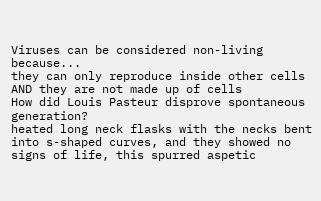Viruses can be considered non-living because...
they can only reproduce inside other cells AND they are not made up of cells
How did Louis Pasteur disprove spontaneous generation?
heated long neck flasks with the necks bent into s-shaped curves, and they showed no signs of life, this spurred aspetic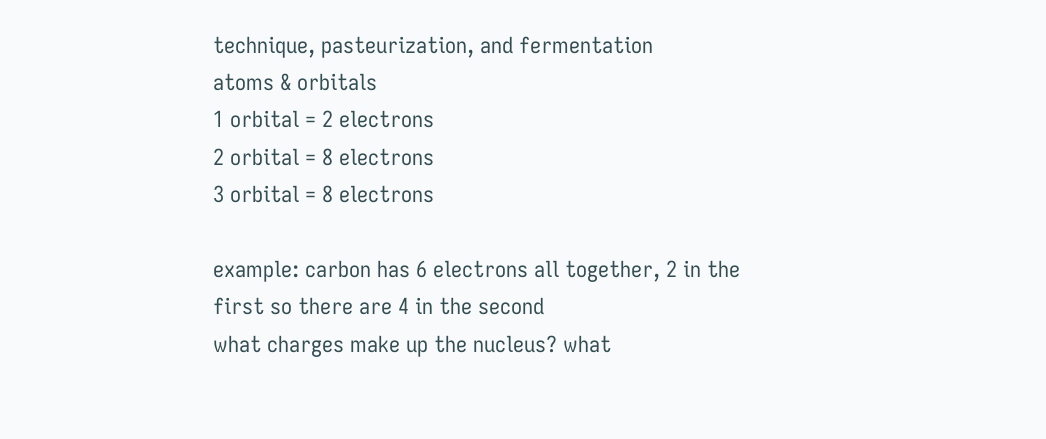technique, pasteurization, and fermentation
atoms & orbitals
1 orbital = 2 electrons
2 orbital = 8 electrons
3 orbital = 8 electrons

example: carbon has 6 electrons all together, 2 in the first so there are 4 in the second
what charges make up the nucleus? what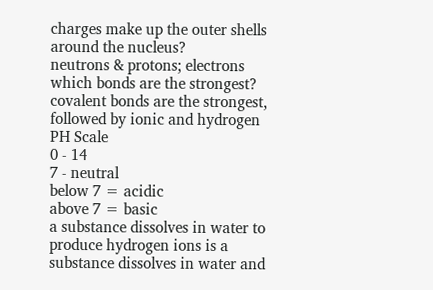charges make up the outer shells around the nucleus?
neutrons & protons; electrons
which bonds are the strongest?
covalent bonds are the strongest, followed by ionic and hydrogen
PH Scale
0 - 14
7 - neutral
below 7 = acidic
above 7 = basic
a substance dissolves in water to produce hydrogen ions is a
substance dissolves in water and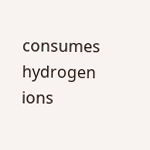consumes hydrogen ions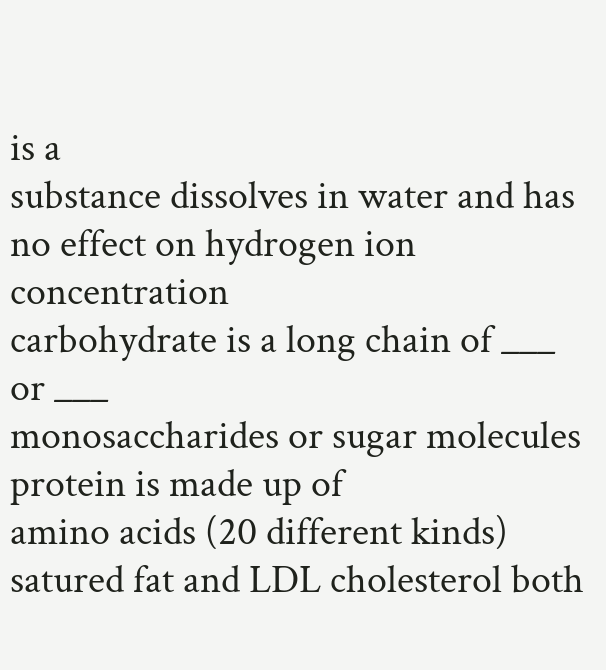is a
substance dissolves in water and has no effect on hydrogen ion concentration
carbohydrate is a long chain of ___ or ___
monosaccharides or sugar molecules
protein is made up of
amino acids (20 different kinds)
satured fat and LDL cholesterol both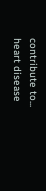contribute to...
heart disease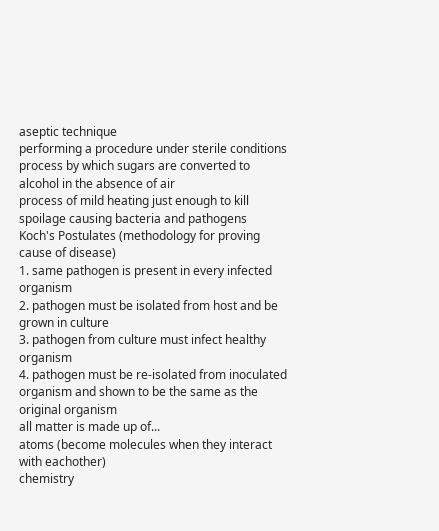aseptic technique
performing a procedure under sterile conditions
process by which sugars are converted to alcohol in the absence of air
process of mild heating just enough to kill spoilage causing bacteria and pathogens
Koch's Postulates (methodology for proving cause of disease)
1. same pathogen is present in every infected organism
2. pathogen must be isolated from host and be grown in culture
3. pathogen from culture must infect healthy organism
4. pathogen must be re-isolated from inoculated organism and shown to be the same as the original organism
all matter is made up of...
atoms (become molecules when they interact with eachother)
chemistry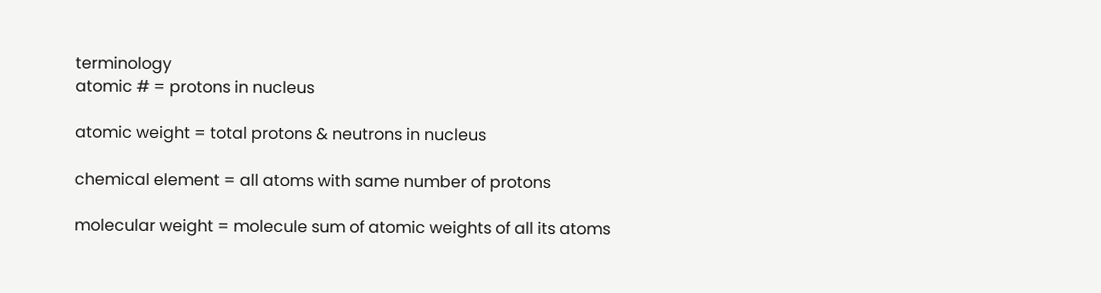terminology
atomic # = protons in nucleus

atomic weight = total protons & neutrons in nucleus

chemical element = all atoms with same number of protons

molecular weight = molecule sum of atomic weights of all its atoms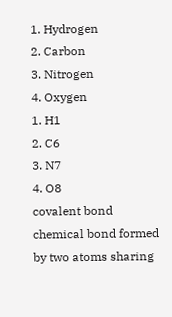1. Hydrogen
2. Carbon
3. Nitrogen
4. Oxygen
1. H1
2. C6
3. N7
4. O8
covalent bond
chemical bond formed by two atoms sharing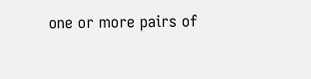one or more pairs of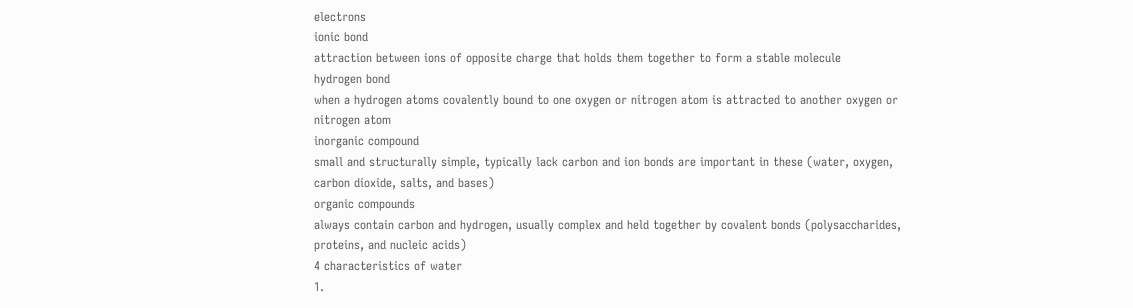electrons
ionic bond
attraction between ions of opposite charge that holds them together to form a stable molecule
hydrogen bond
when a hydrogen atoms covalently bound to one oxygen or nitrogen atom is attracted to another oxygen or nitrogen atom
inorganic compound
small and structurally simple, typically lack carbon and ion bonds are important in these (water, oxygen, carbon dioxide, salts, and bases)
organic compounds
always contain carbon and hydrogen, usually complex and held together by covalent bonds (polysaccharides, proteins, and nucleic acids)
4 characteristics of water
1.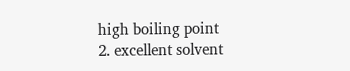high boiling point
2. excellent solvent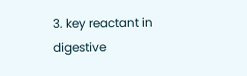3. key reactant in digestive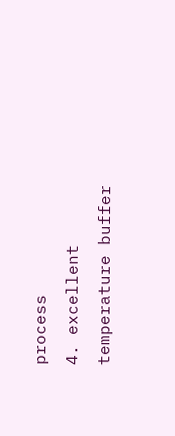process
4. excellent temperature buffer